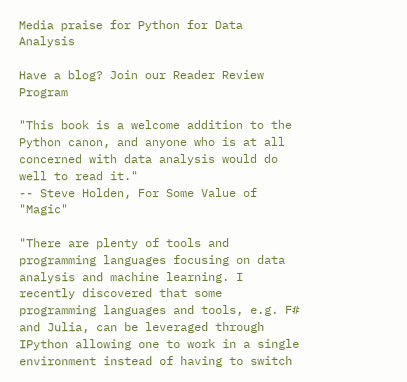Media praise for Python for Data Analysis

Have a blog? Join our Reader Review Program

"This book is a welcome addition to the Python canon, and anyone who is at all concerned with data analysis would do well to read it."
-- Steve Holden, For Some Value of "Magic"

"There are plenty of tools and programming languages focusing on data analysis and machine learning. I recently discovered that some programming languages and tools, e.g. F# and Julia, can be leveraged through IPython allowing one to work in a single environment instead of having to switch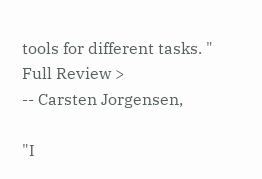tools for different tasks. " Full Review >
-- Carsten Jorgensen,

"I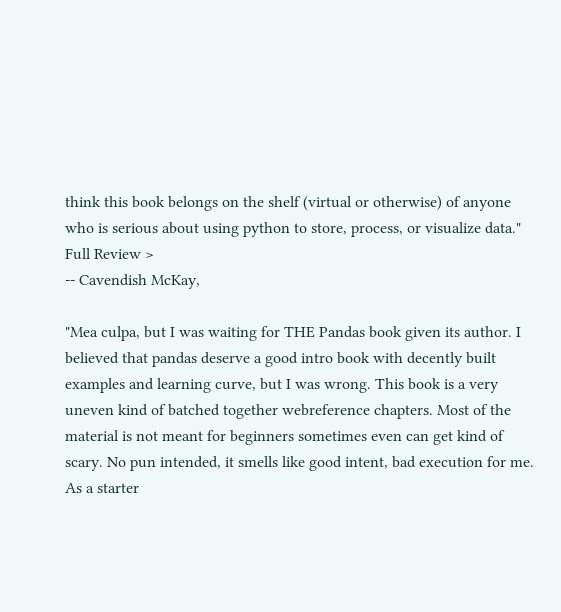think this book belongs on the shelf (virtual or otherwise) of anyone who is serious about using python to store, process, or visualize data." Full Review >
-- Cavendish McKay,

"Mea culpa, but I was waiting for THE Pandas book given its author. I believed that pandas deserve a good intro book with decently built examples and learning curve, but I was wrong. This book is a very uneven kind of batched together webreference chapters. Most of the material is not meant for beginners sometimes even can get kind of scary. No pun intended, it smells like good intent, bad execution for me. As a starter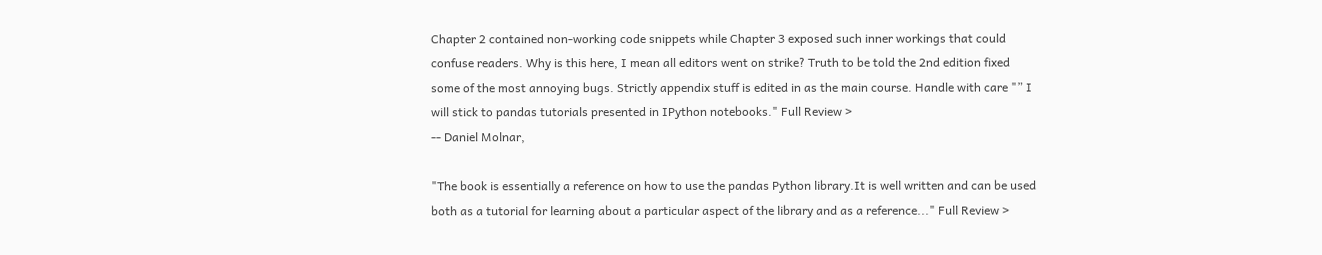Chapter 2 contained non-working code snippets while Chapter 3 exposed such inner workings that could confuse readers. Why is this here, I mean all editors went on strike? Truth to be told the 2nd edition fixed some of the most annoying bugs. Strictly appendix stuff is edited in as the main course. Handle with care "” I will stick to pandas tutorials presented in IPython notebooks." Full Review >
-- Daniel Molnar,

"The book is essentially a reference on how to use the pandas Python library.It is well written and can be used both as a tutorial for learning about a particular aspect of the library and as a reference..." Full Review >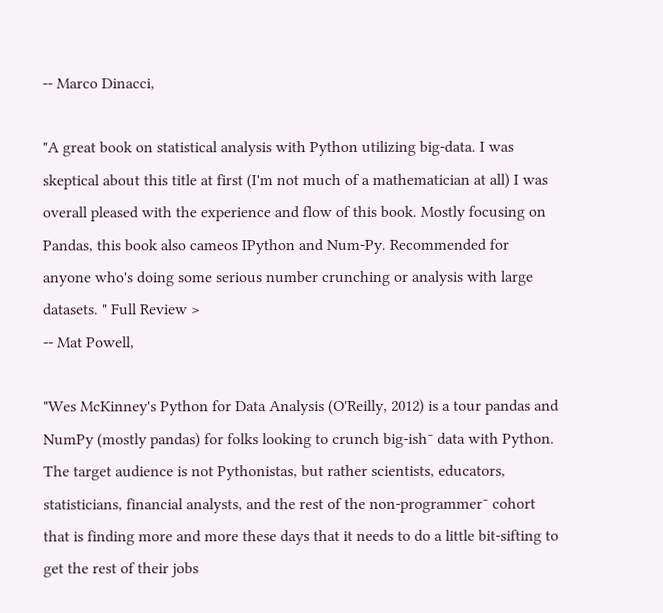-- Marco Dinacci,

"A great book on statistical analysis with Python utilizing big-data. I was skeptical about this title at first (I'm not much of a mathematician at all) I was overall pleased with the experience and flow of this book. Mostly focusing on Pandas, this book also cameos IPython and Num-Py. Recommended for anyone who's doing some serious number crunching or analysis with large datasets. " Full Review >
-- Mat Powell,

"Wes McKinney's Python for Data Analysis (O'Reilly, 2012) is a tour pandas and NumPy (mostly pandas) for folks looking to crunch big-ish¯ data with Python. The target audience is not Pythonistas, but rather scientists, educators, statisticians, financial analysts, and the rest of the non-programmer¯ cohort that is finding more and more these days that it needs to do a little bit-sifting to get the rest of their jobs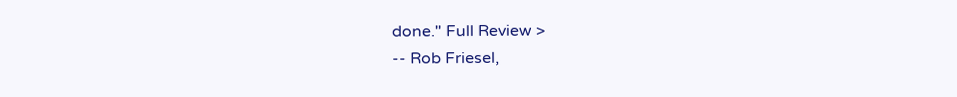done." Full Review >
-- Rob Friesel,